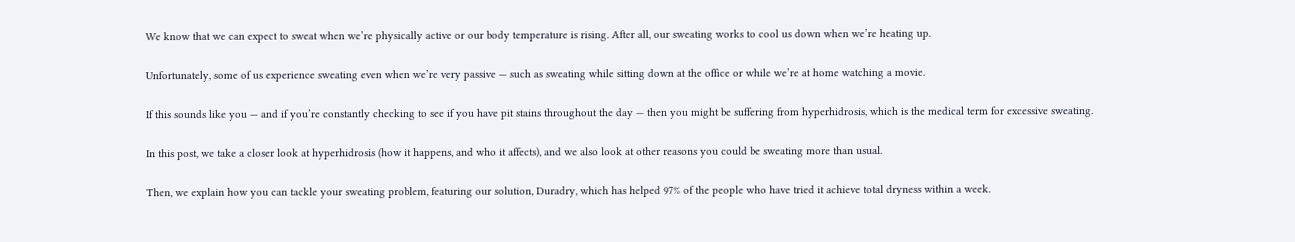We know that we can expect to sweat when we’re physically active or our body temperature is rising. After all, our sweating works to cool us down when we’re heating up.

Unfortunately, some of us experience sweating even when we’re very passive — such as sweating while sitting down at the office or while we’re at home watching a movie.

If this sounds like you — and if you’re constantly checking to see if you have pit stains throughout the day — then you might be suffering from hyperhidrosis, which is the medical term for excessive sweating.

In this post, we take a closer look at hyperhidrosis (how it happens, and who it affects), and we also look at other reasons you could be sweating more than usual.

Then, we explain how you can tackle your sweating problem, featuring our solution, Duradry, which has helped 97% of the people who have tried it achieve total dryness within a week.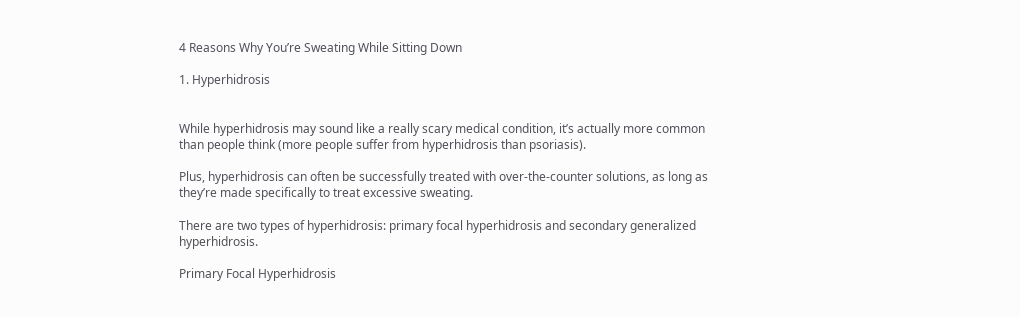4 Reasons Why You’re Sweating While Sitting Down

1. Hyperhidrosis


While hyperhidrosis may sound like a really scary medical condition, it’s actually more common than people think (more people suffer from hyperhidrosis than psoriasis).

Plus, hyperhidrosis can often be successfully treated with over-the-counter solutions, as long as they’re made specifically to treat excessive sweating.

There are two types of hyperhidrosis: primary focal hyperhidrosis and secondary generalized hyperhidrosis.

Primary Focal Hyperhidrosis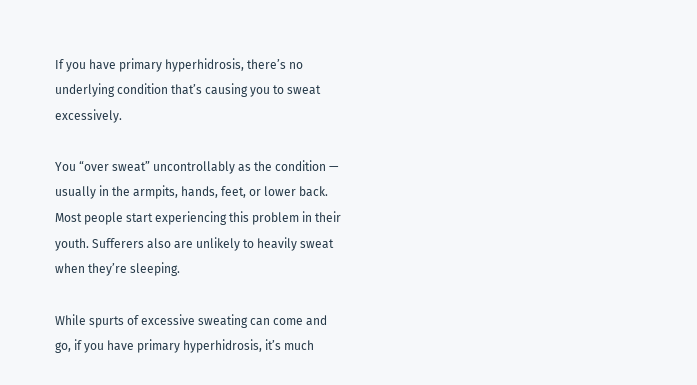If you have primary hyperhidrosis, there’s no underlying condition that’s causing you to sweat excessively.

You “over sweat” uncontrollably as the condition — usually in the armpits, hands, feet, or lower back. Most people start experiencing this problem in their youth. Sufferers also are unlikely to heavily sweat when they’re sleeping.

While spurts of excessive sweating can come and go, if you have primary hyperhidrosis, it’s much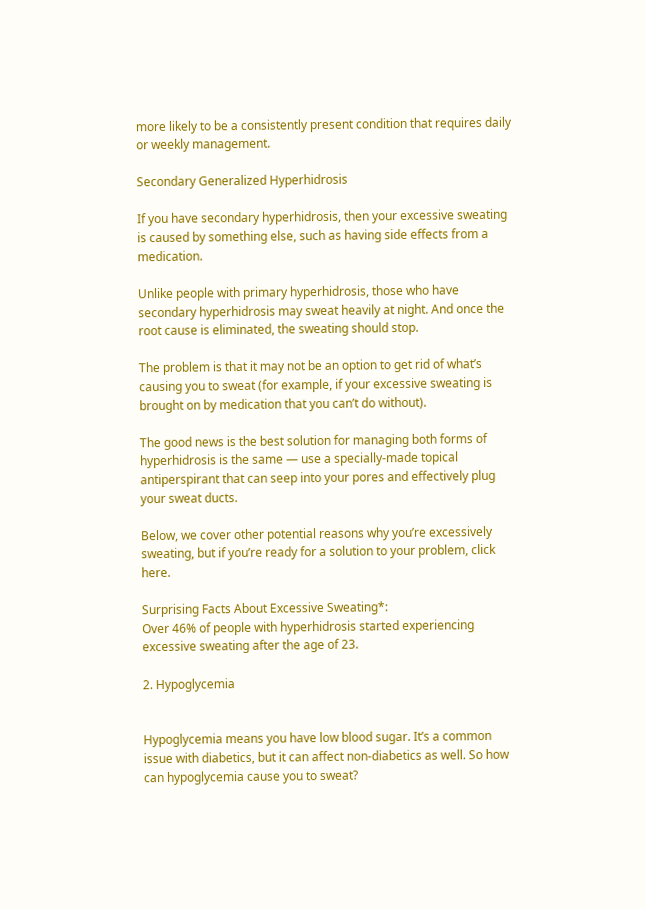more likely to be a consistently present condition that requires daily or weekly management.

Secondary Generalized Hyperhidrosis

If you have secondary hyperhidrosis, then your excessive sweating is caused by something else, such as having side effects from a medication.

Unlike people with primary hyperhidrosis, those who have secondary hyperhidrosis may sweat heavily at night. And once the root cause is eliminated, the sweating should stop.

The problem is that it may not be an option to get rid of what’s causing you to sweat (for example, if your excessive sweating is brought on by medication that you can’t do without).

The good news is the best solution for managing both forms of hyperhidrosis is the same — use a specially-made topical antiperspirant that can seep into your pores and effectively plug your sweat ducts.

Below, we cover other potential reasons why you’re excessively sweating, but if you’re ready for a solution to your problem, click here.

Surprising Facts About Excessive Sweating*:
Over 46% of people with hyperhidrosis started experiencing excessive sweating after the age of 23.

2. Hypoglycemia


Hypoglycemia means you have low blood sugar. It’s a common issue with diabetics, but it can affect non-diabetics as well. So how can hypoglycemia cause you to sweat?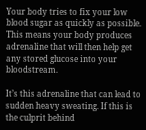Your body tries to fix your low blood sugar as quickly as possible. This means your body produces adrenaline that will then help get any stored glucose into your bloodstream.

It’s this adrenaline that can lead to sudden heavy sweating. If this is the culprit behind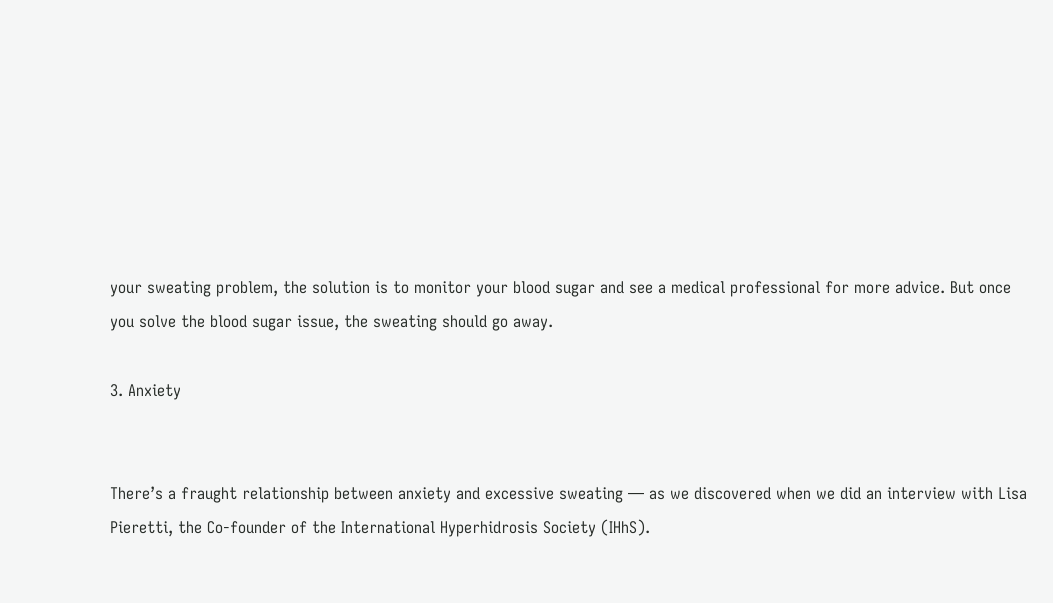your sweating problem, the solution is to monitor your blood sugar and see a medical professional for more advice. But once you solve the blood sugar issue, the sweating should go away.

3. Anxiety


There’s a fraught relationship between anxiety and excessive sweating — as we discovered when we did an interview with Lisa Pieretti, the Co-founder of the International Hyperhidrosis Society (IHhS).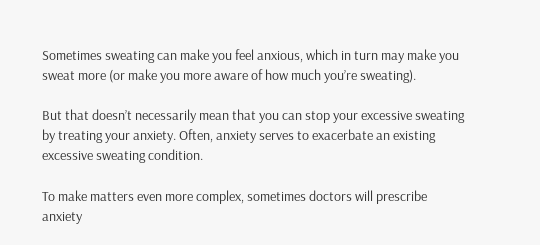Sometimes sweating can make you feel anxious, which in turn may make you sweat more (or make you more aware of how much you’re sweating).

But that doesn’t necessarily mean that you can stop your excessive sweating by treating your anxiety. Often, anxiety serves to exacerbate an existing excessive sweating condition.

To make matters even more complex, sometimes doctors will prescribe anxiety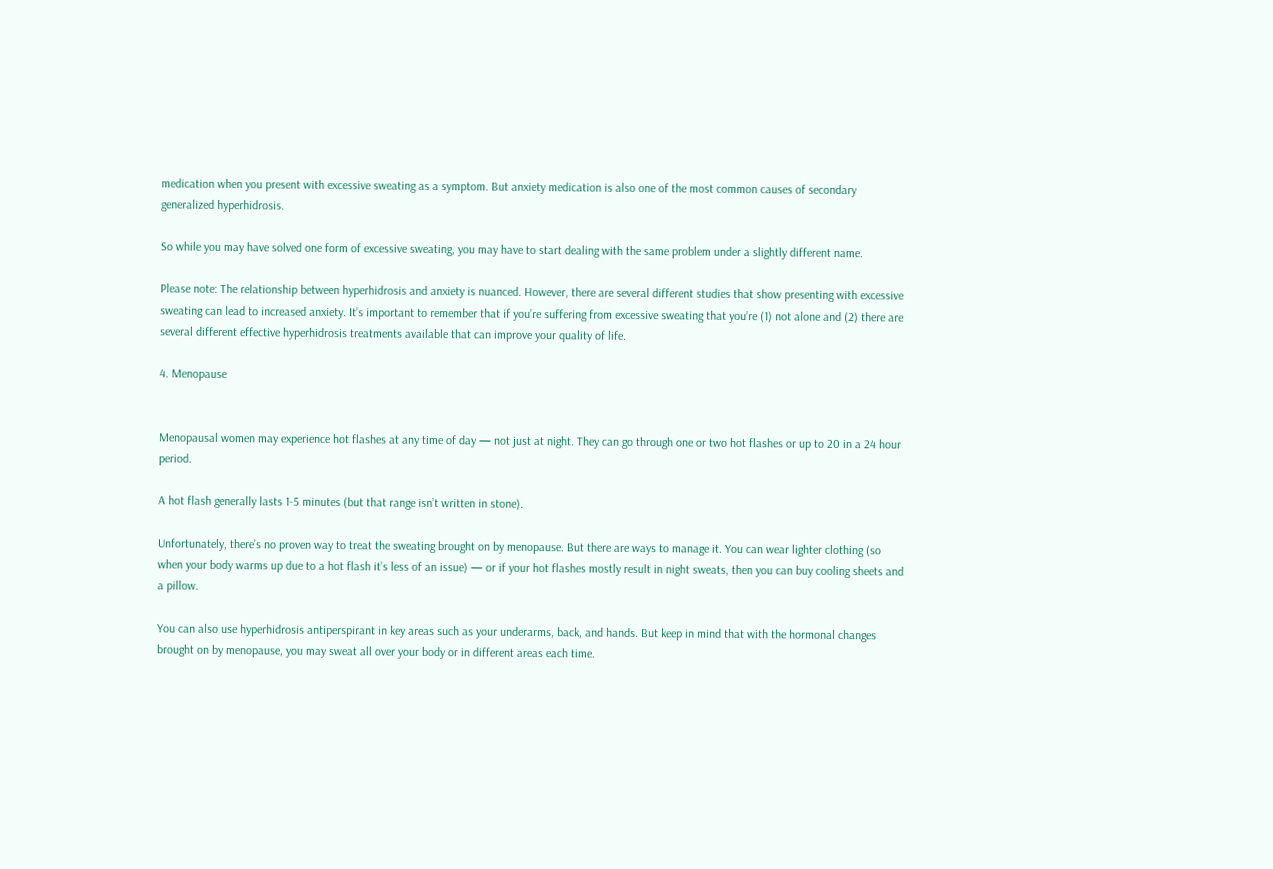medication when you present with excessive sweating as a symptom. But anxiety medication is also one of the most common causes of secondary generalized hyperhidrosis.

So while you may have solved one form of excessive sweating, you may have to start dealing with the same problem under a slightly different name.

Please note: The relationship between hyperhidrosis and anxiety is nuanced. However, there are several different studies that show presenting with excessive sweating can lead to increased anxiety. It’s important to remember that if you’re suffering from excessive sweating that you’re (1) not alone and (2) there are several different effective hyperhidrosis treatments available that can improve your quality of life.

4. Menopause


Menopausal women may experience hot flashes at any time of day — not just at night. They can go through one or two hot flashes or up to 20 in a 24 hour period.

A hot flash generally lasts 1-5 minutes (but that range isn’t written in stone).

Unfortunately, there’s no proven way to treat the sweating brought on by menopause. But there are ways to manage it. You can wear lighter clothing (so when your body warms up due to a hot flash it’s less of an issue) — or if your hot flashes mostly result in night sweats, then you can buy cooling sheets and a pillow.

You can also use hyperhidrosis antiperspirant in key areas such as your underarms, back, and hands. But keep in mind that with the hormonal changes brought on by menopause, you may sweat all over your body or in different areas each time.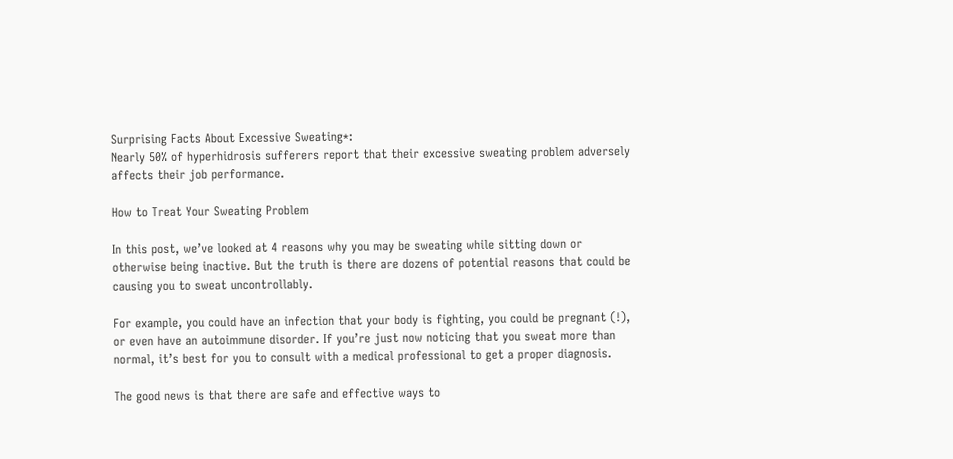Surprising Facts About Excessive Sweating*:
Nearly 50% of hyperhidrosis sufferers report that their excessive sweating problem adversely affects their job performance.

How to Treat Your Sweating Problem

In this post, we’ve looked at 4 reasons why you may be sweating while sitting down or otherwise being inactive. But the truth is there are dozens of potential reasons that could be causing you to sweat uncontrollably.

For example, you could have an infection that your body is fighting, you could be pregnant (!), or even have an autoimmune disorder. If you’re just now noticing that you sweat more than normal, it’s best for you to consult with a medical professional to get a proper diagnosis.

The good news is that there are safe and effective ways to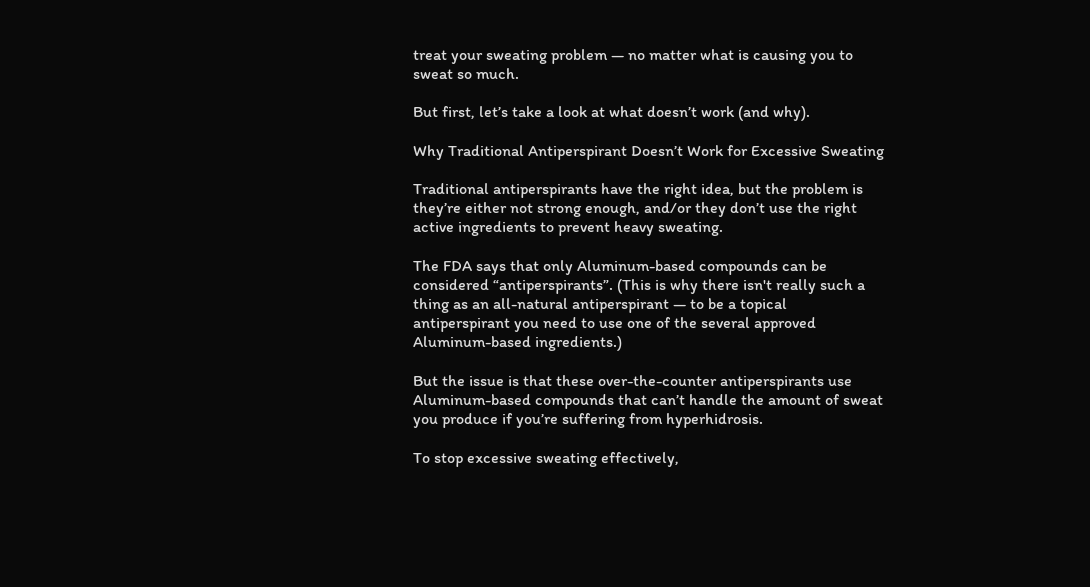treat your sweating problem — no matter what is causing you to sweat so much.

But first, let’s take a look at what doesn’t work (and why).

Why Traditional Antiperspirant Doesn’t Work for Excessive Sweating

Traditional antiperspirants have the right idea, but the problem is they’re either not strong enough, and/or they don’t use the right active ingredients to prevent heavy sweating.

The FDA says that only Aluminum-based compounds can be considered “antiperspirants”. (This is why there isn't really such a thing as an all-natural antiperspirant — to be a topical antiperspirant you need to use one of the several approved Aluminum-based ingredients.)

But the issue is that these over-the-counter antiperspirants use Aluminum-based compounds that can’t handle the amount of sweat you produce if you’re suffering from hyperhidrosis.

To stop excessive sweating effectively,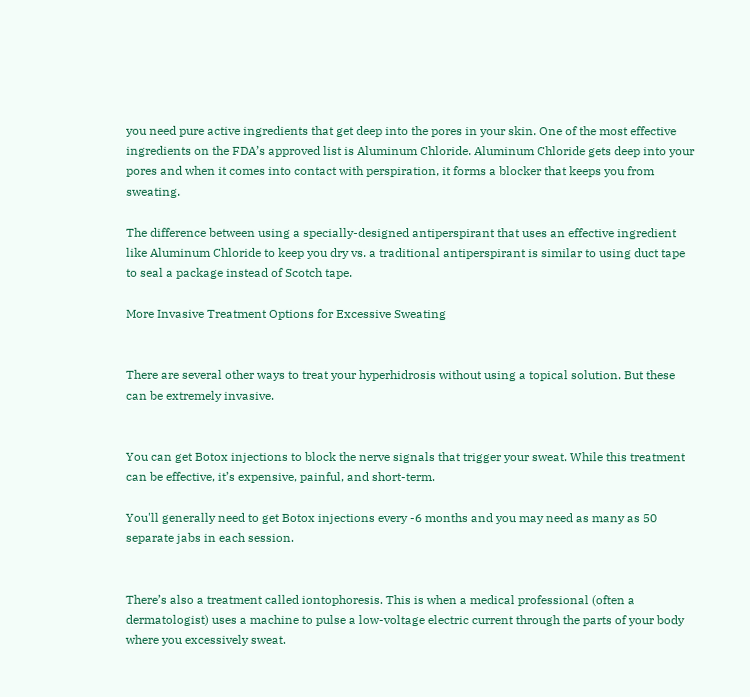you need pure active ingredients that get deep into the pores in your skin. One of the most effective ingredients on the FDA’s approved list is Aluminum Chloride. Aluminum Chloride gets deep into your pores and when it comes into contact with perspiration, it forms a blocker that keeps you from sweating.

The difference between using a specially-designed antiperspirant that uses an effective ingredient like Aluminum Chloride to keep you dry vs. a traditional antiperspirant is similar to using duct tape to seal a package instead of Scotch tape.

More Invasive Treatment Options for Excessive Sweating


There are several other ways to treat your hyperhidrosis without using a topical solution. But these can be extremely invasive.


You can get Botox injections to block the nerve signals that trigger your sweat. While this treatment can be effective, it’s expensive, painful, and short-term.

You'll generally need to get Botox injections every -6 months and you may need as many as 50 separate jabs in each session.


There’s also a treatment called iontophoresis. This is when a medical professional (often a dermatologist) uses a machine to pulse a low-voltage electric current through the parts of your body where you excessively sweat.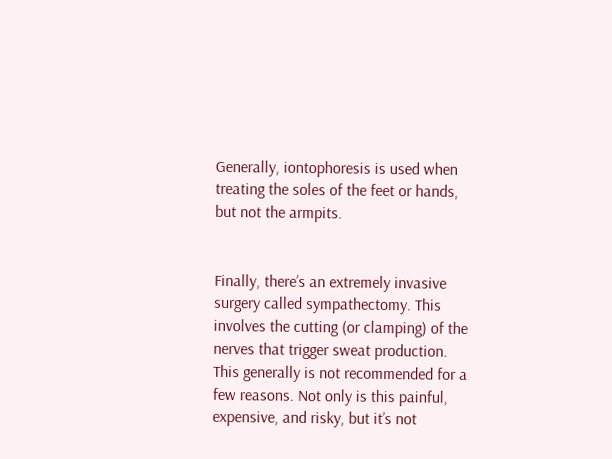Generally, iontophoresis is used when treating the soles of the feet or hands, but not the armpits.


Finally, there’s an extremely invasive surgery called sympathectomy. This involves the cutting (or clamping) of the nerves that trigger sweat production. This generally is not recommended for a few reasons. Not only is this painful, expensive, and risky, but it’s not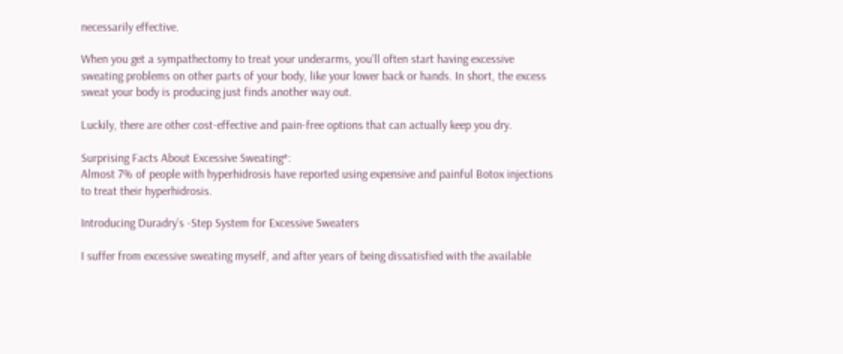necessarily effective.

When you get a sympathectomy to treat your underarms, you’ll often start having excessive sweating problems on other parts of your body, like your lower back or hands. In short, the excess sweat your body is producing just finds another way out.

Luckily, there are other cost-effective and pain-free options that can actually keep you dry.

Surprising Facts About Excessive Sweating*:
Almost 7% of people with hyperhidrosis have reported using expensive and painful Botox injections to treat their hyperhidrosis.

Introducing Duradry’s -Step System for Excessive Sweaters

I suffer from excessive sweating myself, and after years of being dissatisfied with the available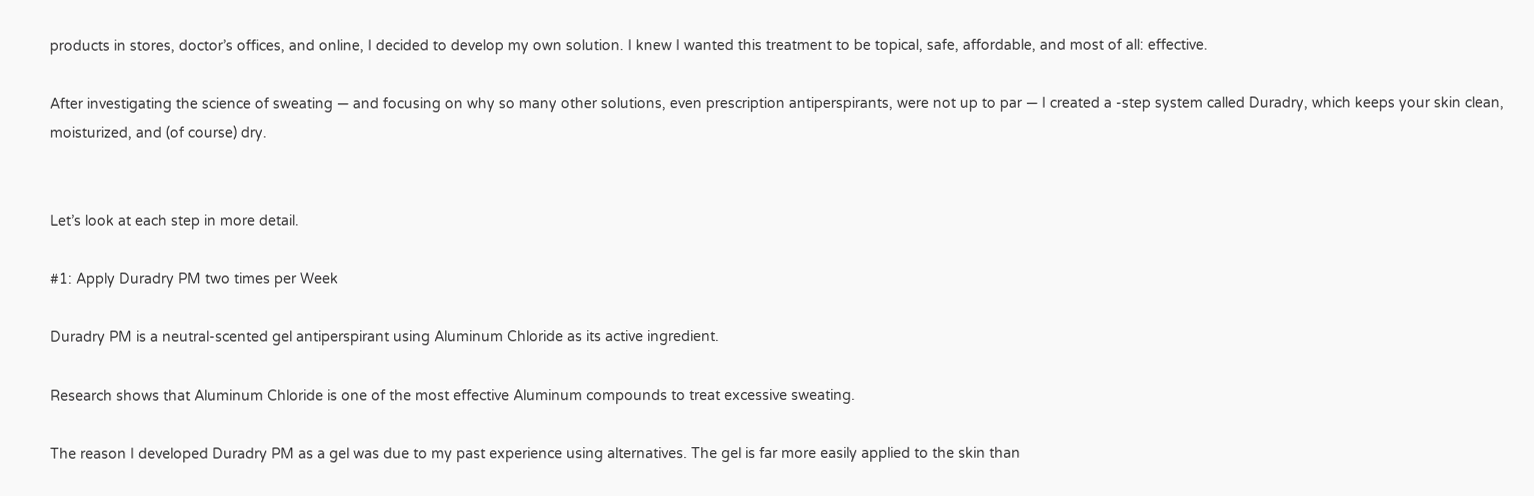products in stores, doctor’s offices, and online, I decided to develop my own solution. I knew I wanted this treatment to be topical, safe, affordable, and most of all: effective.

After investigating the science of sweating — and focusing on why so many other solutions, even prescription antiperspirants, were not up to par — I created a -step system called Duradry, which keeps your skin clean, moisturized, and (of course) dry.


Let’s look at each step in more detail.

#1: Apply Duradry PM two times per Week

Duradry PM is a neutral-scented gel antiperspirant using Aluminum Chloride as its active ingredient.

Research shows that Aluminum Chloride is one of the most effective Aluminum compounds to treat excessive sweating.

The reason I developed Duradry PM as a gel was due to my past experience using alternatives. The gel is far more easily applied to the skin than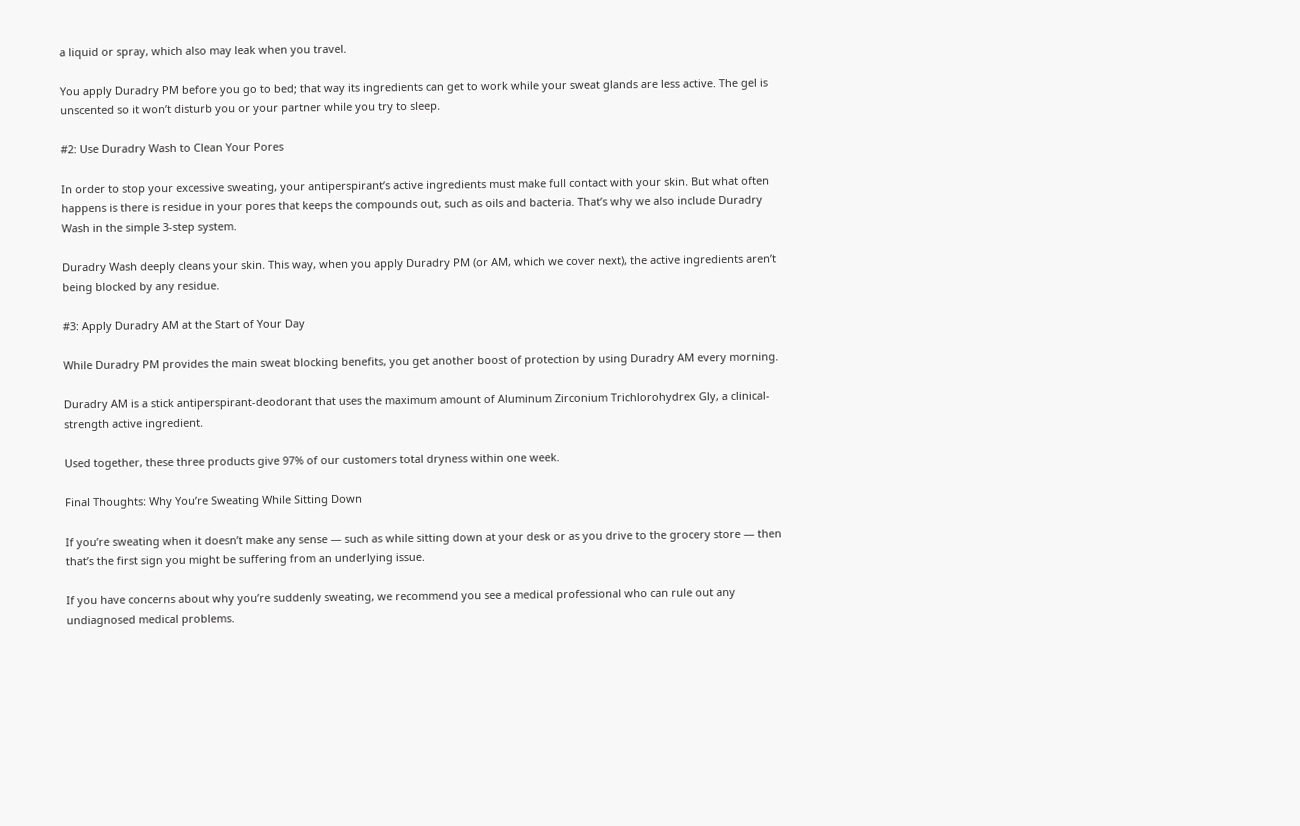a liquid or spray, which also may leak when you travel.

You apply Duradry PM before you go to bed; that way its ingredients can get to work while your sweat glands are less active. The gel is unscented so it won’t disturb you or your partner while you try to sleep.

#2: Use Duradry Wash to Clean Your Pores

In order to stop your excessive sweating, your antiperspirant’s active ingredients must make full contact with your skin. But what often happens is there is residue in your pores that keeps the compounds out, such as oils and bacteria. That’s why we also include Duradry Wash in the simple 3-step system.

Duradry Wash deeply cleans your skin. This way, when you apply Duradry PM (or AM, which we cover next), the active ingredients aren’t being blocked by any residue.

#3: Apply Duradry AM at the Start of Your Day

While Duradry PM provides the main sweat blocking benefits, you get another boost of protection by using Duradry AM every morning.

Duradry AM is a stick antiperspirant-deodorant that uses the maximum amount of Aluminum Zirconium Trichlorohydrex Gly, a clinical-strength active ingredient.

Used together, these three products give 97% of our customers total dryness within one week.

Final Thoughts: Why You’re Sweating While Sitting Down

If you’re sweating when it doesn’t make any sense — such as while sitting down at your desk or as you drive to the grocery store — then that’s the first sign you might be suffering from an underlying issue.

If you have concerns about why you’re suddenly sweating, we recommend you see a medical professional who can rule out any undiagnosed medical problems.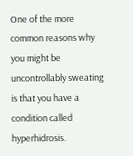One of the more common reasons why you might be uncontrollably sweating is that you have a condition called hyperhidrosis.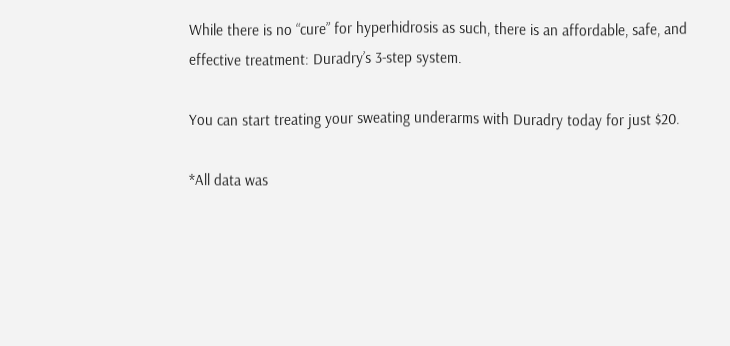While there is no “cure” for hyperhidrosis as such, there is an affordable, safe, and effective treatment: Duradry’s 3-step system.

You can start treating your sweating underarms with Duradry today for just $20.

*All data was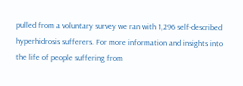pulled from a voluntary survey we ran with 1,296 self-described hyperhidrosis sufferers. For more information and insights into the life of people suffering from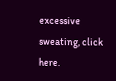excessive sweating, click here.